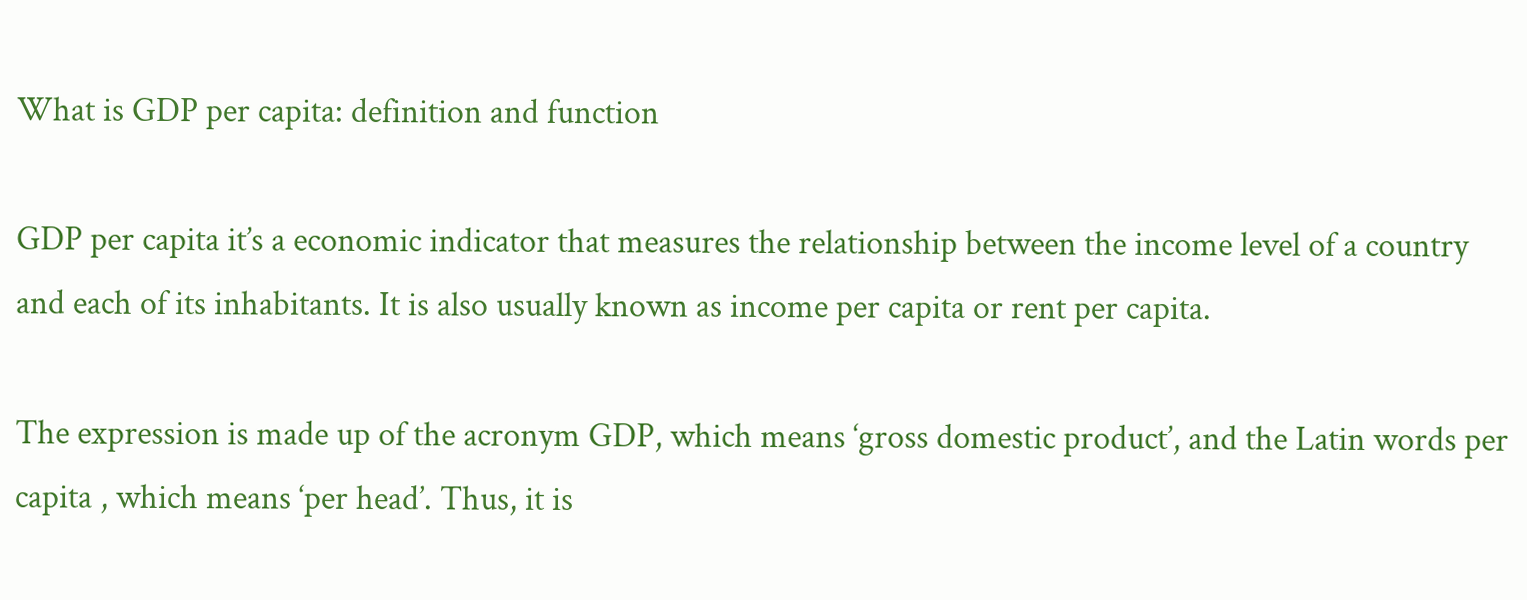What is GDP per capita: definition and function

GDP per capita it’s a economic indicator that measures the relationship between the income level of a country and each of its inhabitants. It is also usually known as income per capita or rent per capita.

The expression is made up of the acronym GDP, which means ‘gross domestic product’, and the Latin words per capita , which means ‘per head’. Thus, it is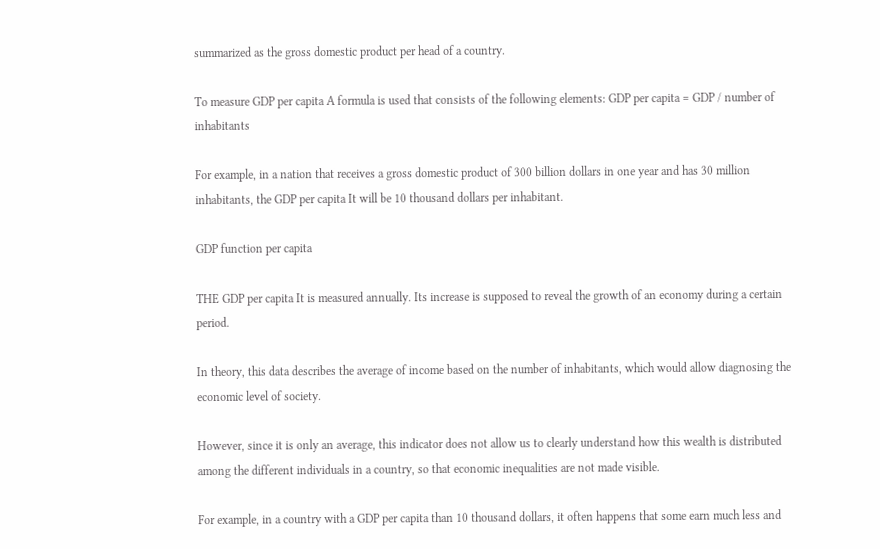summarized as the gross domestic product per head of a country.

To measure GDP per capita A formula is used that consists of the following elements: GDP per capita = GDP / number of inhabitants

For example, in a nation that receives a gross domestic product of 300 billion dollars in one year and has 30 million inhabitants, the GDP per capita It will be 10 thousand dollars per inhabitant.

GDP function per capita

THE GDP per capita It is measured annually. Its increase is supposed to reveal the growth of an economy during a certain period.

In theory, this data describes the average of income based on the number of inhabitants, which would allow diagnosing the economic level of society.

However, since it is only an average, this indicator does not allow us to clearly understand how this wealth is distributed among the different individuals in a country, so that economic inequalities are not made visible.

For example, in a country with a GDP per capita than 10 thousand dollars, it often happens that some earn much less and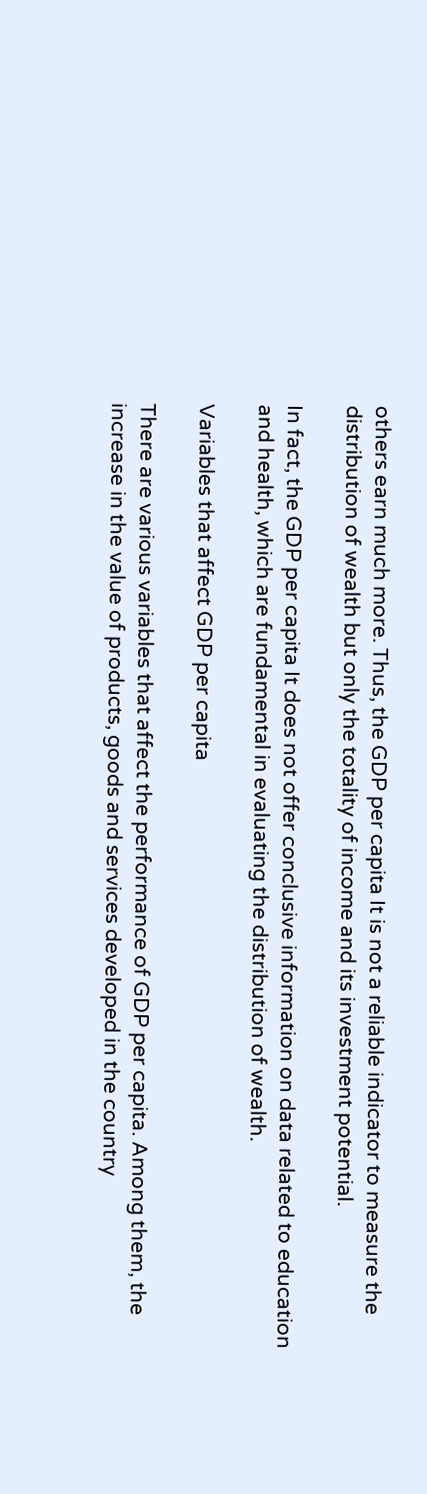others earn much more. Thus, the GDP per capita It is not a reliable indicator to measure the distribution of wealth but only the totality of income and its investment potential.

In fact, the GDP per capita It does not offer conclusive information on data related to education and health, which are fundamental in evaluating the distribution of wealth.

Variables that affect GDP per capita

There are various variables that affect the performance of GDP per capita. Among them, the increase in the value of products, goods and services developed in the country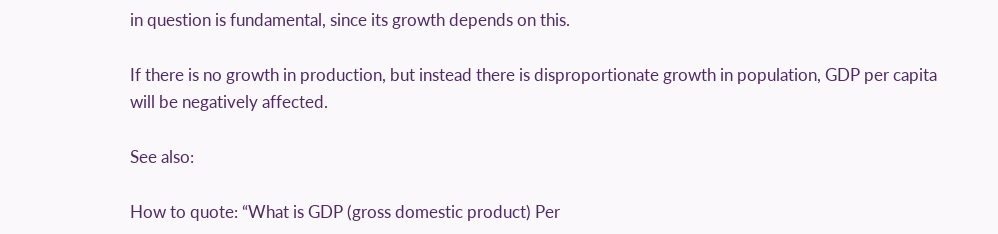in question is fundamental, since its growth depends on this.

If there is no growth in production, but instead there is disproportionate growth in population, GDP per capita will be negatively affected.

See also:

How to quote: “What is GDP (gross domestic product) Per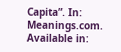Capita”. In: Meanings.com. Available in: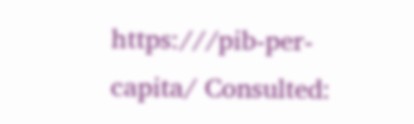https:///pib-per-capita/ Consulted: